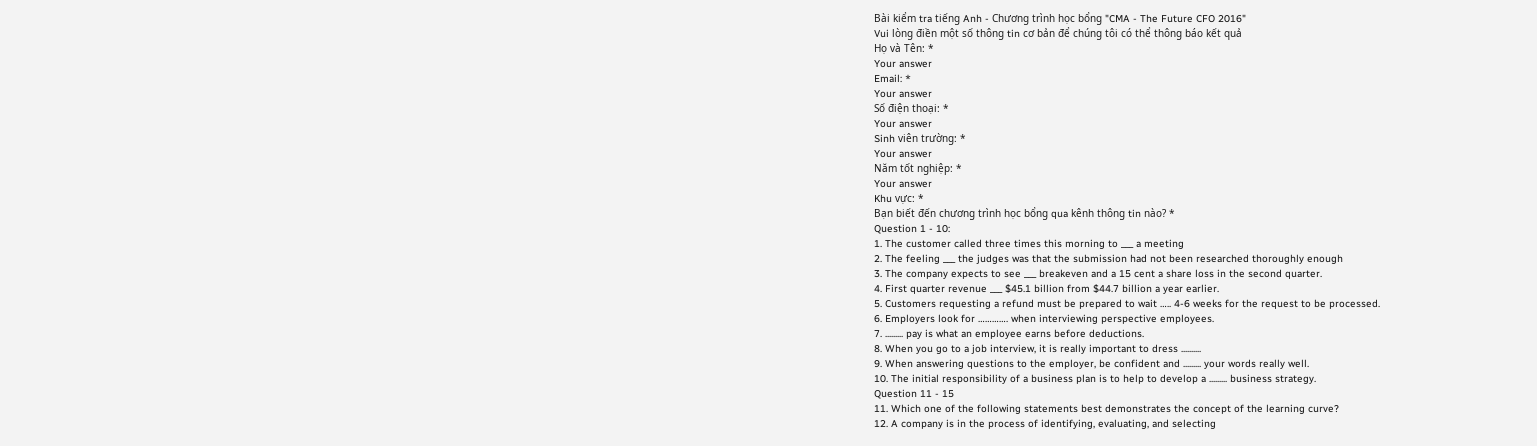Bài kiểm tra tiếng Anh - Chương trình học bổng "CMA - The Future CFO 2016"
Vui lòng điền một số thông tin cơ bản để chúng tôi có thể thông báo kết quả
Họ và Tên: *
Your answer
Email: *
Your answer
Số điện thoại: *
Your answer
Sinh viên trường: *
Your answer
Năm tốt nghiệp: *
Your answer
Khu vực: *
Bạn biết đến chương trình học bổng qua kênh thông tin nào? *
Question 1 - 10:
1. The customer called three times this morning to ___ a meeting
2. The feeling ___ the judges was that the submission had not been researched thoroughly enough
3. The company expects to see ___ breakeven and a 15 cent a share loss in the second quarter.
4. First quarter revenue ___ $45.1 billion from $44.7 billion a year earlier.
5. Customers requesting a refund must be prepared to wait ….. 4-6 weeks for the request to be processed.
6. Employers look for …………. when interviewing perspective employees.
7. ......... pay is what an employee earns before deductions.
8. When you go to a job interview, it is really important to dress ..........
9. When answering questions to the employer, be confident and ......... your words really well.
10. The initial responsibility of a business plan is to help to develop a ......... business strategy.
Question 11 - 15
11. Which one of the following statements best demonstrates the concept of the learning curve?
12. A company is in the process of identifying, evaluating, and selecting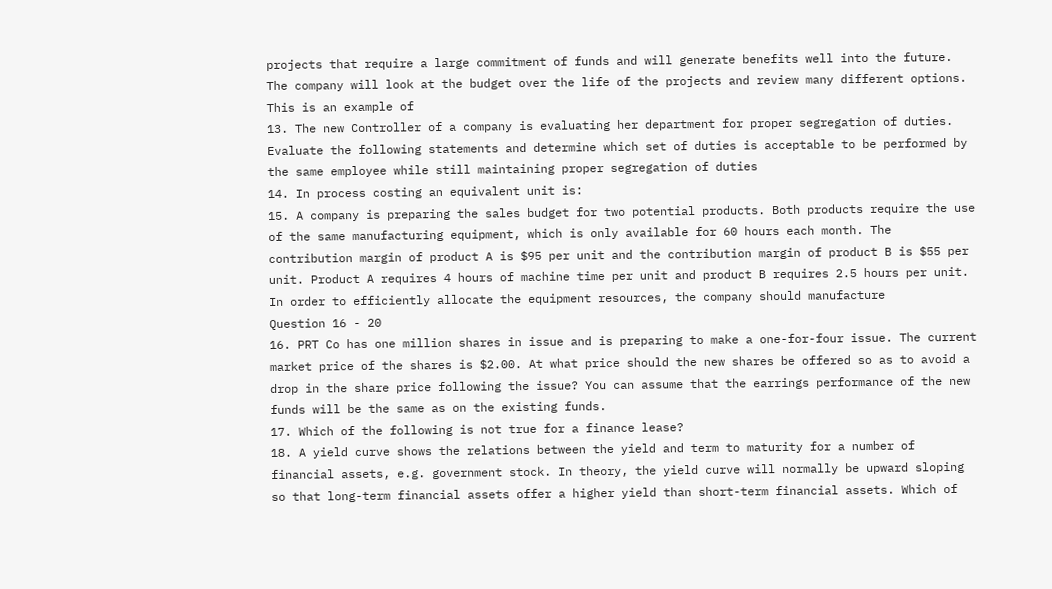projects that require a large commitment of funds and will generate benefits well into the future. The company will look at the budget over the life of the projects and review many different options. This is an example of
13. The new Controller of a company is evaluating her department for proper segregation of duties. Evaluate the following statements and determine which set of duties is acceptable to be performed by the same employee while still maintaining proper segregation of duties
14. In process costing an equivalent unit is:
15. A company is preparing the sales budget for two potential products. Both products require the use of the same manufacturing equipment, which is only available for 60 hours each month. The contribution margin of product A is $95 per unit and the contribution margin of product B is $55 per unit. Product A requires 4 hours of machine time per unit and product B requires 2.5 hours per unit. In order to efficiently allocate the equipment resources, the company should manufacture
Question 16 - 20
16. PRT Co has one million shares in issue and is preparing to make a one-for-four issue. The current market price of the shares is $2.00. At what price should the new shares be offered so as to avoid a drop in the share price following the issue? You can assume that the earrings performance of the new funds will be the same as on the existing funds.
17. Which of the following is not true for a finance lease?
18. A yield curve shows the relations between the yield and term to maturity for a number of financial assets, e.g. government stock. In theory, the yield curve will normally be upward sloping so that long-term financial assets offer a higher yield than short-term financial assets. Which of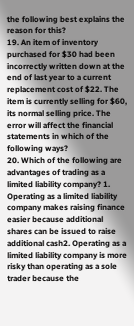the following best explains the reason for this?
19. An item of inventory purchased for $30 had been incorrectly written down at the end of last year to a current replacement cost of $22. The item is currently selling for $60, its normal selling price. The error will affect the financial statements in which of the following ways?
20. Which of the following are advantages of trading as a limited liability company? 1. Operating as a limited liability company makes raising finance easier because additional shares can be issued to raise additional cash2. Operating as a limited liability company is more risky than operating as a sole trader because the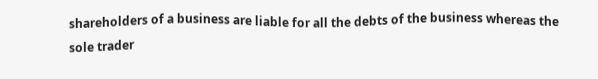shareholders of a business are liable for all the debts of the business whereas the sole trader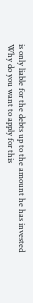is only liable for the debts up to the amount he has invested
Why do you want to apply for this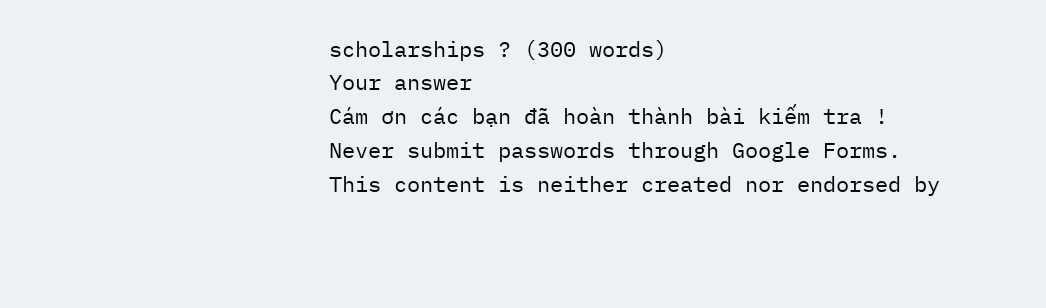scholarships ? (300 words)
Your answer
Cám ơn các bạn đã hoàn thành bài kiếm tra !
Never submit passwords through Google Forms.
This content is neither created nor endorsed by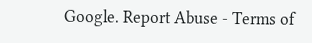Google. Report Abuse - Terms of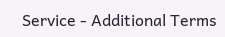Service - Additional Terms